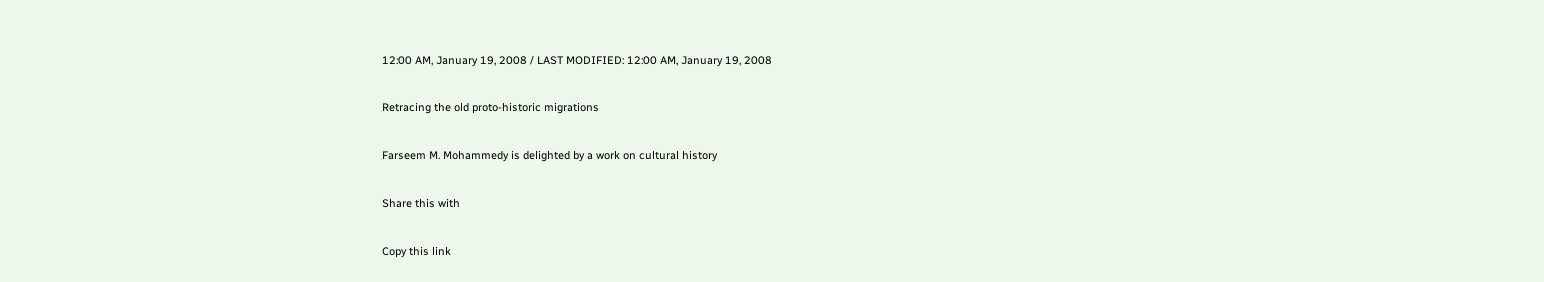12:00 AM, January 19, 2008 / LAST MODIFIED: 12:00 AM, January 19, 2008

Retracing the old proto-historic migrations

Farseem M. Mohammedy is delighted by a work on cultural history

Share this with

Copy this link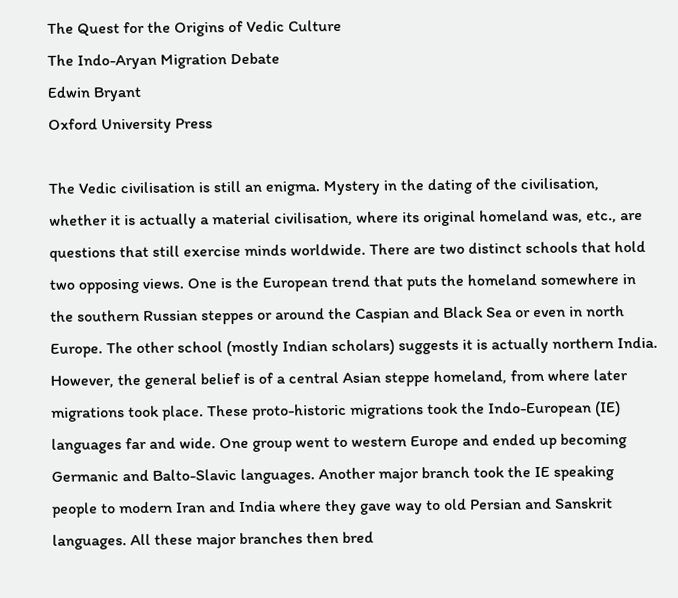The Quest for the Origins of Vedic Culture
The Indo-Aryan Migration Debate
Edwin Bryant
Oxford University Press

The Vedic civilisation is still an enigma. Mystery in the dating of the civilisation, whether it is actually a material civilisation, where its original homeland was, etc., are questions that still exercise minds worldwide. There are two distinct schools that hold two opposing views. One is the European trend that puts the homeland somewhere in the southern Russian steppes or around the Caspian and Black Sea or even in north Europe. The other school (mostly Indian scholars) suggests it is actually northern India. However, the general belief is of a central Asian steppe homeland, from where later migrations took place. These proto-historic migrations took the Indo-European (IE) languages far and wide. One group went to western Europe and ended up becoming Germanic and Balto-Slavic languages. Another major branch took the IE speaking people to modern Iran and India where they gave way to old Persian and Sanskrit languages. All these major branches then bred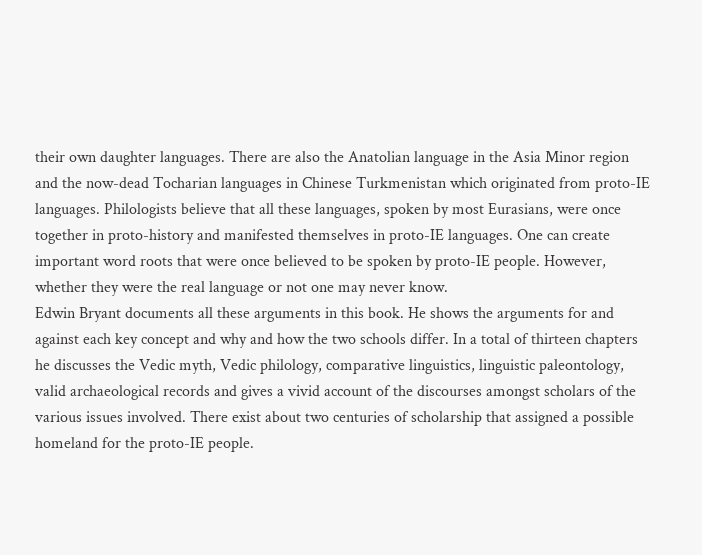their own daughter languages. There are also the Anatolian language in the Asia Minor region and the now-dead Tocharian languages in Chinese Turkmenistan which originated from proto-IE languages. Philologists believe that all these languages, spoken by most Eurasians, were once together in proto-history and manifested themselves in proto-IE languages. One can create important word roots that were once believed to be spoken by proto-IE people. However, whether they were the real language or not one may never know.
Edwin Bryant documents all these arguments in this book. He shows the arguments for and against each key concept and why and how the two schools differ. In a total of thirteen chapters he discusses the Vedic myth, Vedic philology, comparative linguistics, linguistic paleontology, valid archaeological records and gives a vivid account of the discourses amongst scholars of the various issues involved. There exist about two centuries of scholarship that assigned a possible homeland for the proto-IE people.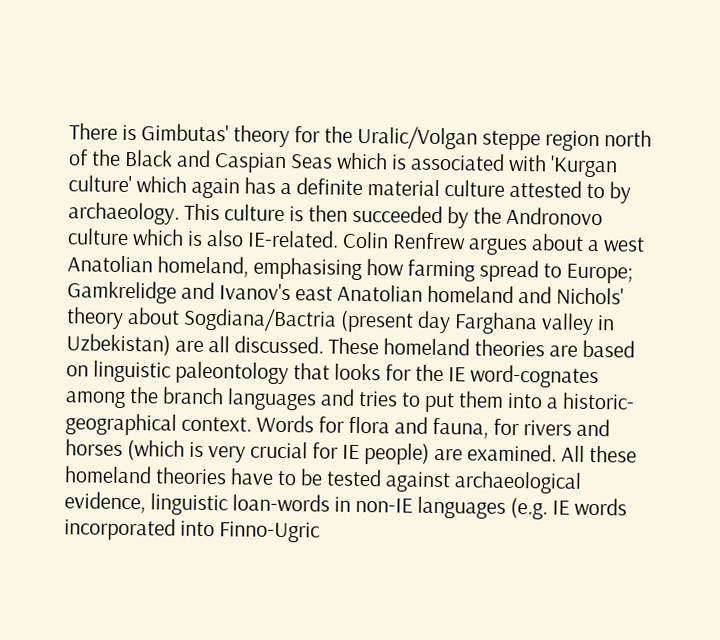There is Gimbutas' theory for the Uralic/Volgan steppe region north of the Black and Caspian Seas which is associated with 'Kurgan culture' which again has a definite material culture attested to by archaeology. This culture is then succeeded by the Andronovo culture which is also IE-related. Colin Renfrew argues about a west Anatolian homeland, emphasising how farming spread to Europe; Gamkrelidge and Ivanov's east Anatolian homeland and Nichols' theory about Sogdiana/Bactria (present day Farghana valley in Uzbekistan) are all discussed. These homeland theories are based on linguistic paleontology that looks for the IE word-cognates among the branch languages and tries to put them into a historic-geographical context. Words for flora and fauna, for rivers and horses (which is very crucial for IE people) are examined. All these homeland theories have to be tested against archaeological evidence, linguistic loan-words in non-IE languages (e.g. IE words incorporated into Finno-Ugric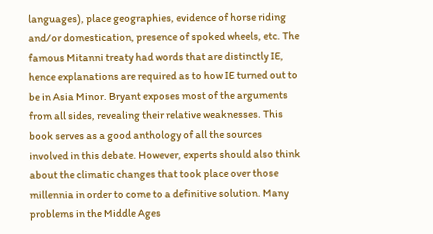languages), place geographies, evidence of horse riding and/or domestication, presence of spoked wheels, etc. The famous Mitanni treaty had words that are distinctly IE, hence explanations are required as to how IE turned out to be in Asia Minor. Bryant exposes most of the arguments from all sides, revealing their relative weaknesses. This book serves as a good anthology of all the sources involved in this debate. However, experts should also think about the climatic changes that took place over those millennia in order to come to a definitive solution. Many problems in the Middle Ages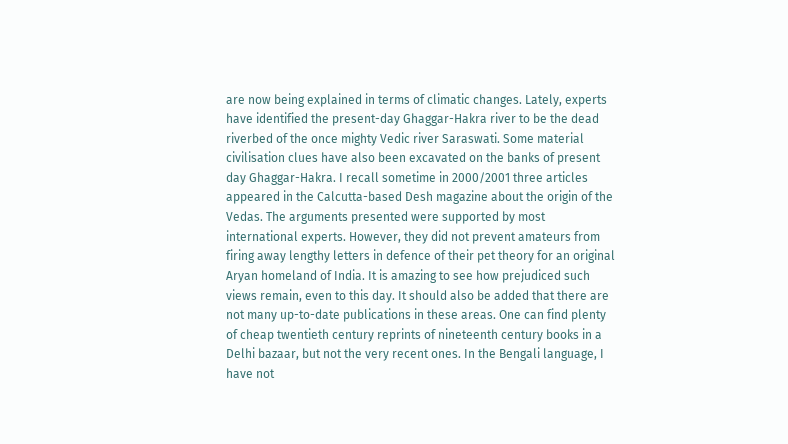are now being explained in terms of climatic changes. Lately, experts have identified the present-day Ghaggar-Hakra river to be the dead riverbed of the once mighty Vedic river Saraswati. Some material civilisation clues have also been excavated on the banks of present day Ghaggar-Hakra. I recall sometime in 2000/2001 three articles appeared in the Calcutta-based Desh magazine about the origin of the Vedas. The arguments presented were supported by most international experts. However, they did not prevent amateurs from firing away lengthy letters in defence of their pet theory for an original Aryan homeland of India. It is amazing to see how prejudiced such views remain, even to this day. It should also be added that there are not many up-to-date publications in these areas. One can find plenty of cheap twentieth century reprints of nineteenth century books in a Delhi bazaar, but not the very recent ones. In the Bengali language, I have not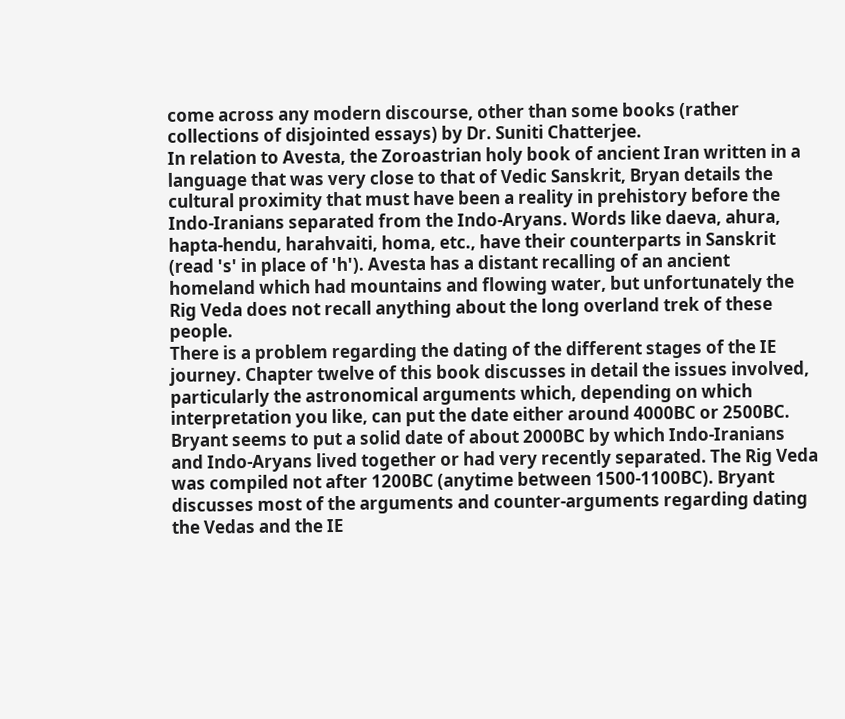come across any modern discourse, other than some books (rather collections of disjointed essays) by Dr. Suniti Chatterjee.
In relation to Avesta, the Zoroastrian holy book of ancient Iran written in a language that was very close to that of Vedic Sanskrit, Bryan details the cultural proximity that must have been a reality in prehistory before the Indo-Iranians separated from the Indo-Aryans. Words like daeva, ahura, hapta-hendu, harahvaiti, homa, etc., have their counterparts in Sanskrit (read 's' in place of 'h'). Avesta has a distant recalling of an ancient homeland which had mountains and flowing water, but unfortunately the Rig Veda does not recall anything about the long overland trek of these people.
There is a problem regarding the dating of the different stages of the IE journey. Chapter twelve of this book discusses in detail the issues involved, particularly the astronomical arguments which, depending on which interpretation you like, can put the date either around 4000BC or 2500BC. Bryant seems to put a solid date of about 2000BC by which Indo-Iranians and Indo-Aryans lived together or had very recently separated. The Rig Veda was compiled not after 1200BC (anytime between 1500-1100BC). Bryant discusses most of the arguments and counter-arguments regarding dating the Vedas and the IE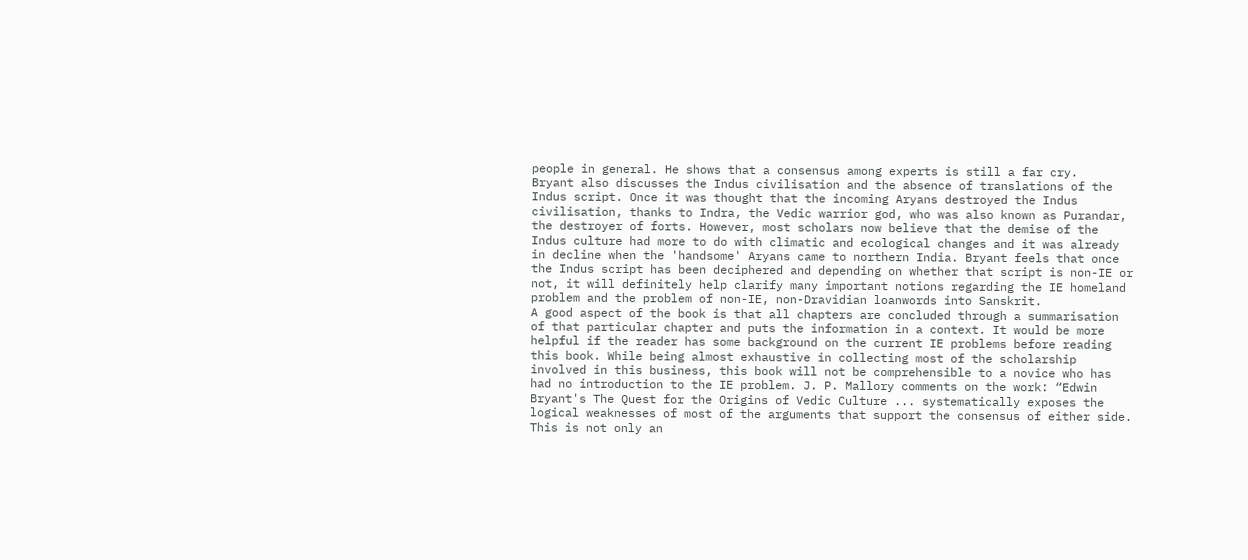people in general. He shows that a consensus among experts is still a far cry.
Bryant also discusses the Indus civilisation and the absence of translations of the Indus script. Once it was thought that the incoming Aryans destroyed the Indus civilisation, thanks to Indra, the Vedic warrior god, who was also known as Purandar, the destroyer of forts. However, most scholars now believe that the demise of the Indus culture had more to do with climatic and ecological changes and it was already in decline when the 'handsome' Aryans came to northern India. Bryant feels that once the Indus script has been deciphered and depending on whether that script is non-IE or not, it will definitely help clarify many important notions regarding the IE homeland problem and the problem of non-IE, non-Dravidian loanwords into Sanskrit.
A good aspect of the book is that all chapters are concluded through a summarisation of that particular chapter and puts the information in a context. It would be more helpful if the reader has some background on the current IE problems before reading this book. While being almost exhaustive in collecting most of the scholarship involved in this business, this book will not be comprehensible to a novice who has had no introduction to the IE problem. J. P. Mallory comments on the work: “Edwin Bryant's The Quest for the Origins of Vedic Culture ... systematically exposes the logical weaknesses of most of the arguments that support the consensus of either side. This is not only an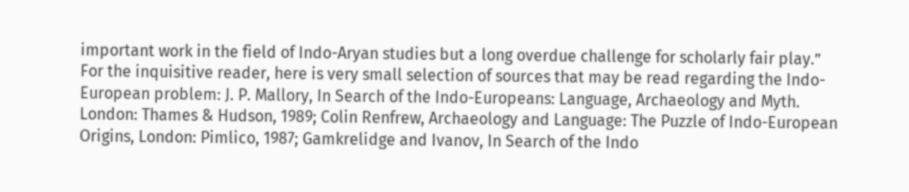important work in the field of Indo-Aryan studies but a long overdue challenge for scholarly fair play.” For the inquisitive reader, here is very small selection of sources that may be read regarding the Indo-European problem: J. P. Mallory, In Search of the Indo-Europeans: Language, Archaeology and Myth. London: Thames & Hudson, 1989; Colin Renfrew, Archaeology and Language: The Puzzle of Indo-European Origins, London: Pimlico, 1987; Gamkrelidge and Ivanov, In Search of the Indo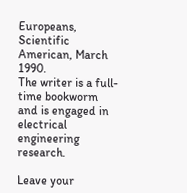Europeans, Scientific American, March 1990.
The writer is a full-time bookworm and is engaged in electrical engineering research.

Leave your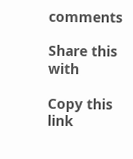comments

Share this with

Copy this link